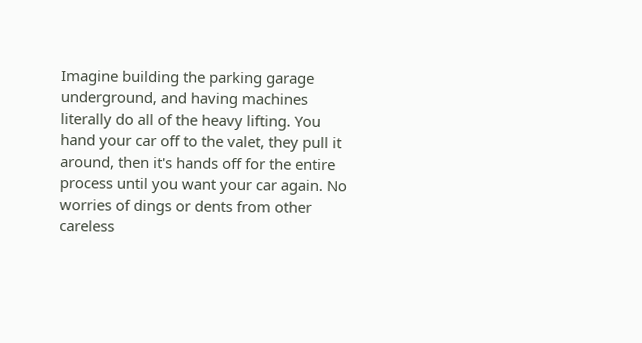Imagine building the parking garage underground, and having machines literally do all of the heavy lifting. You hand your car off to the valet, they pull it around, then it's hands off for the entire process until you want your car again. No worries of dings or dents from other careless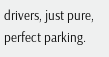drivers, just pure, perfect parking.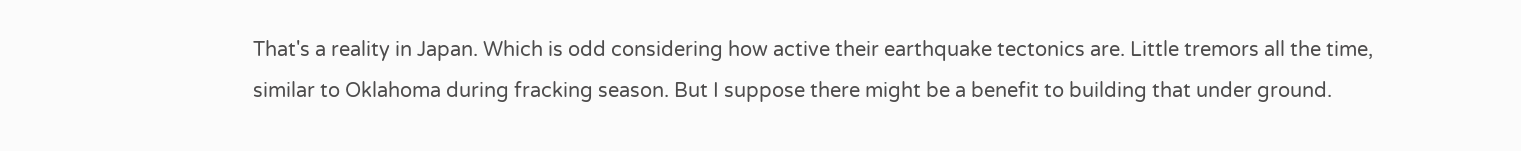That's a reality in Japan. Which is odd considering how active their earthquake tectonics are. Little tremors all the time, similar to Oklahoma during fracking season. But I suppose there might be a benefit to building that under ground.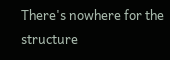There's nowhere for the structure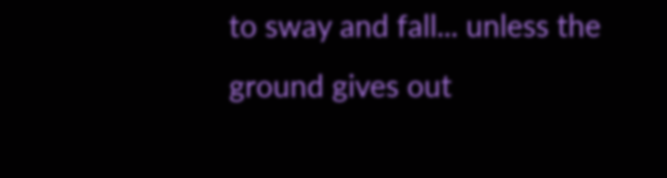to sway and fall... unless the ground gives out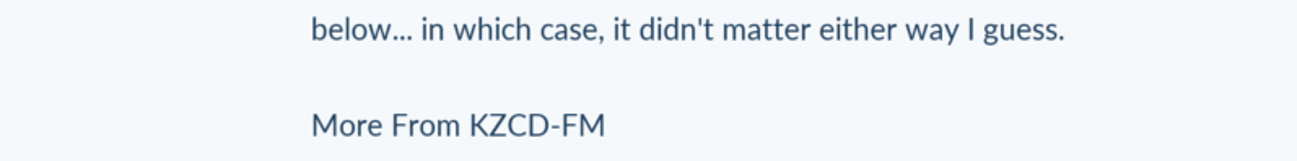below... in which case, it didn't matter either way I guess.

More From KZCD-FM